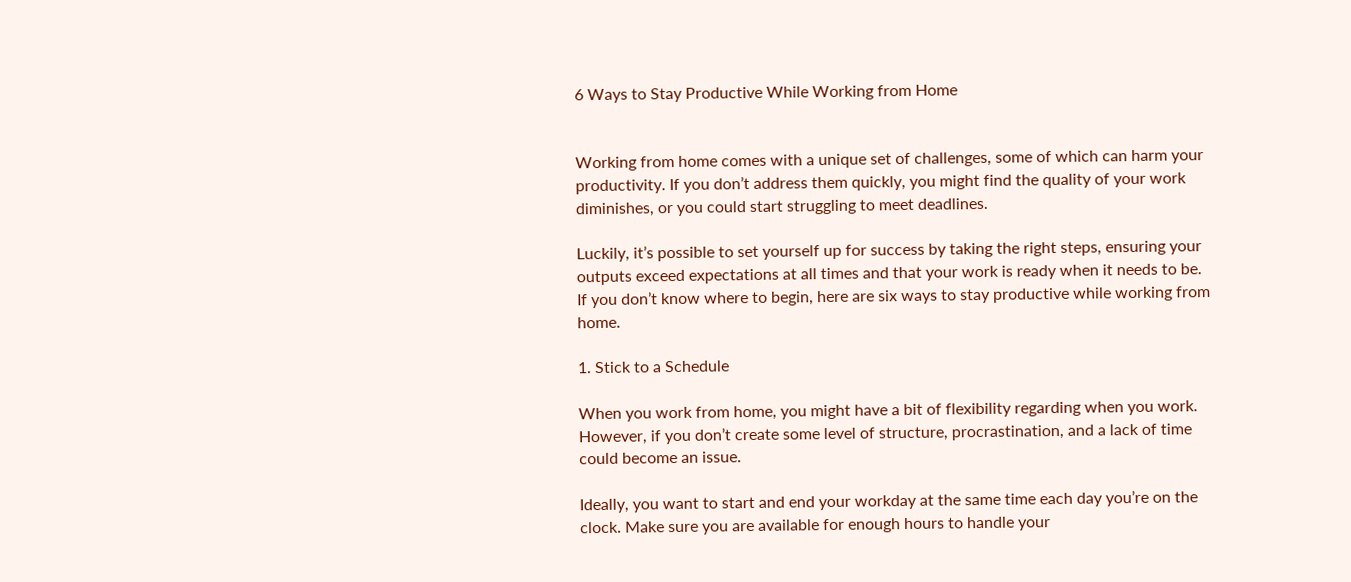6 Ways to Stay Productive While Working from Home


Working from home comes with a unique set of challenges, some of which can harm your productivity. If you don’t address them quickly, you might find the quality of your work diminishes, or you could start struggling to meet deadlines.

Luckily, it’s possible to set yourself up for success by taking the right steps, ensuring your outputs exceed expectations at all times and that your work is ready when it needs to be. If you don’t know where to begin, here are six ways to stay productive while working from home.

1. Stick to a Schedule

When you work from home, you might have a bit of flexibility regarding when you work. However, if you don’t create some level of structure, procrastination, and a lack of time could become an issue.

Ideally, you want to start and end your workday at the same time each day you’re on the clock. Make sure you are available for enough hours to handle your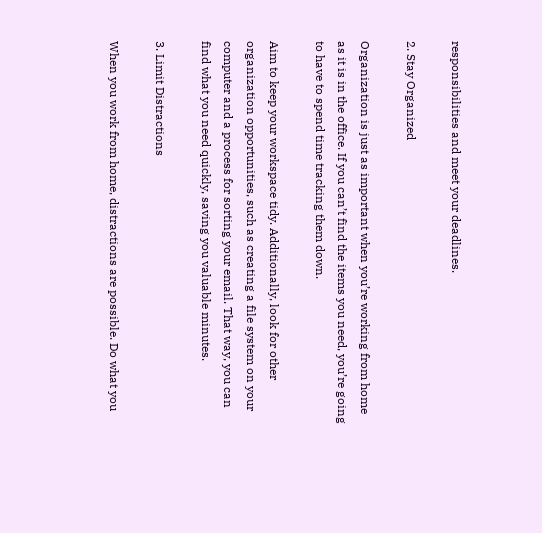responsibilities and meet your deadlines.

2. Stay Organized

Organization is just as important when you’re working from home as it is in the office. If you can’t find the items you need, you’re going to have to spend time tracking them down.

Aim to keep your workspace tidy. Additionally, look for other organization opportunities, such as creating a file system on your computer and a process for sorting your email. That way, you can find what you need quickly, saving you valuable minutes.

3. Limit Distractions

When you work from home, distractions are possible. Do what you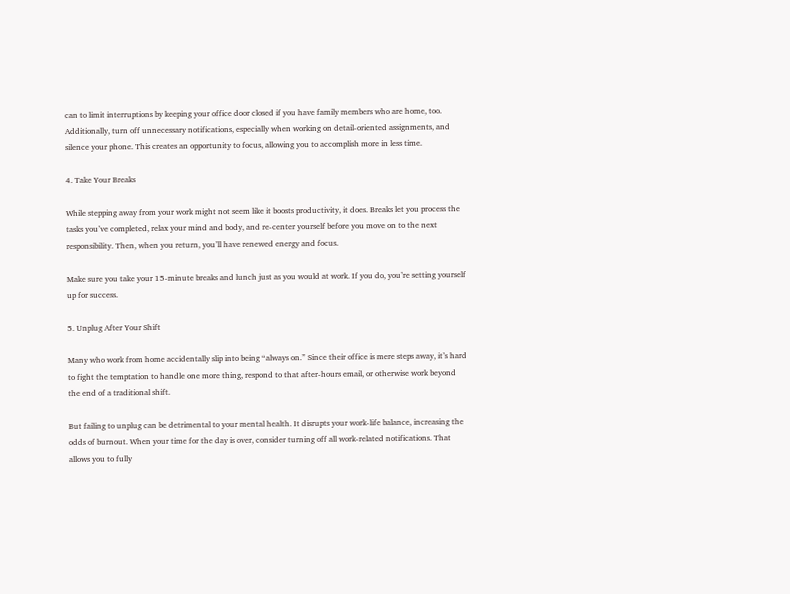can to limit interruptions by keeping your office door closed if you have family members who are home, too. Additionally, turn off unnecessary notifications, especially when working on detail-oriented assignments, and silence your phone. This creates an opportunity to focus, allowing you to accomplish more in less time.

4. Take Your Breaks

While stepping away from your work might not seem like it boosts productivity, it does. Breaks let you process the tasks you’ve completed, relax your mind and body, and re-center yourself before you move on to the next responsibility. Then, when you return, you’ll have renewed energy and focus.

Make sure you take your 15-minute breaks and lunch just as you would at work. If you do, you’re setting yourself up for success.

5. Unplug After Your Shift

Many who work from home accidentally slip into being “always on.” Since their office is mere steps away, it’s hard to fight the temptation to handle one more thing, respond to that after-hours email, or otherwise work beyond the end of a traditional shift.

But failing to unplug can be detrimental to your mental health. It disrupts your work-life balance, increasing the odds of burnout. When your time for the day is over, consider turning off all work-related notifications. That allows you to fully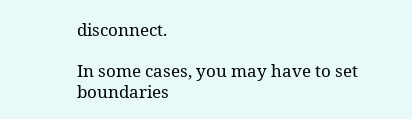disconnect.

In some cases, you may have to set boundaries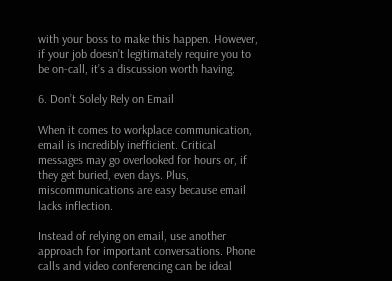with your boss to make this happen. However, if your job doesn’t legitimately require you to be on-call, it’s a discussion worth having.

6. Don’t Solely Rely on Email

When it comes to workplace communication, email is incredibly inefficient. Critical messages may go overlooked for hours or, if they get buried, even days. Plus, miscommunications are easy because email lacks inflection.

Instead of relying on email, use another approach for important conversations. Phone calls and video conferencing can be ideal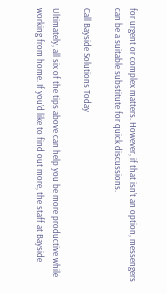for urgent or complex matters. However, if that isn’t an option, messengers can be a suitable substitute for quick discussions.

Call Bayside Solutions Today

Ultimately, all six of the tips above can help you be more productive while working from home. If you’d like to find out more, the staff at Bayside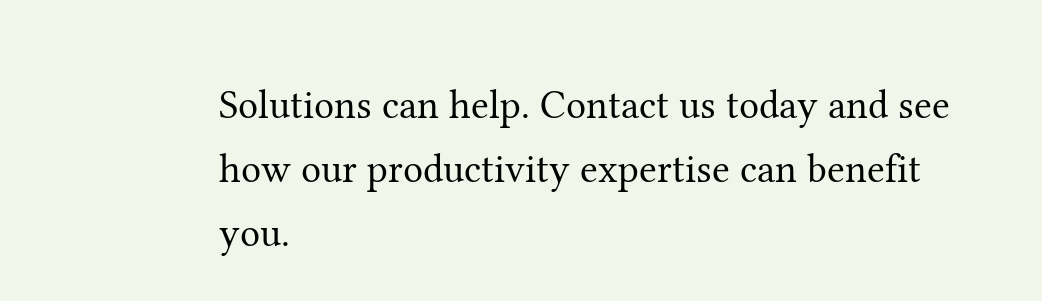Solutions can help. Contact us today and see how our productivity expertise can benefit you.